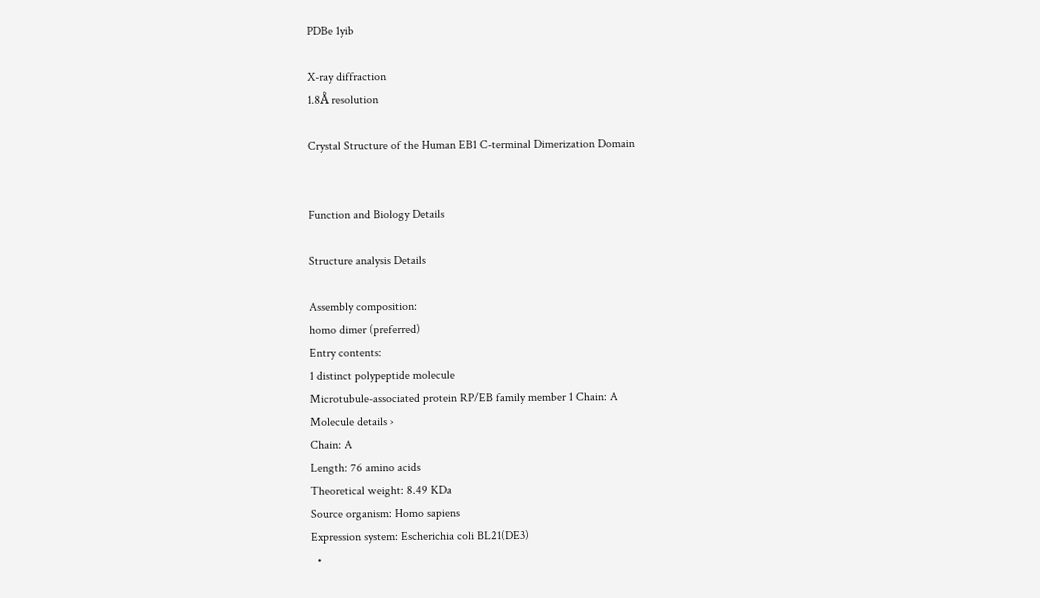PDBe 1yib

X-ray diffraction
1.8Å resolution

Crystal Structure of the Human EB1 C-terminal Dimerization Domain


Function and Biology Details

Structure analysis Details

Assembly composition:
homo dimer (preferred)
Entry contents:
1 distinct polypeptide molecule
Microtubule-associated protein RP/EB family member 1 Chain: A
Molecule details ›
Chain: A
Length: 76 amino acids
Theoretical weight: 8.49 KDa
Source organism: Homo sapiens
Expression system: Escherichia coli BL21(DE3)
  •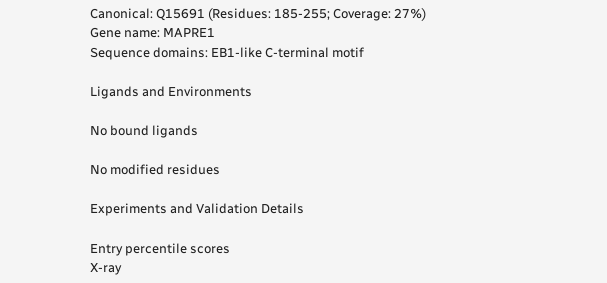Canonical: Q15691 (Residues: 185-255; Coverage: 27%)
Gene name: MAPRE1
Sequence domains: EB1-like C-terminal motif

Ligands and Environments

No bound ligands

No modified residues

Experiments and Validation Details

Entry percentile scores
X-ray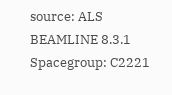source: ALS BEAMLINE 8.3.1
Spacegroup: C2221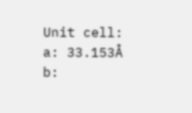Unit cell:
a: 33.153Å b: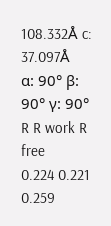108.332Å c: 37.097Å
α: 90° β: 90° γ: 90°
R R work R free
0.224 0.221 0.259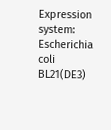Expression system: Escherichia coli BL21(DE3)